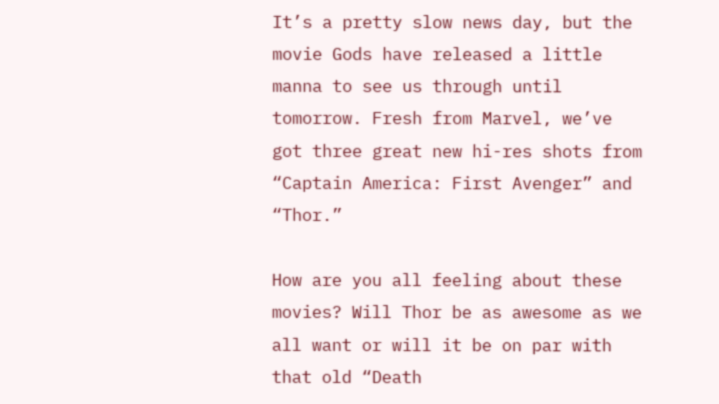It’s a pretty slow news day, but the movie Gods have released a little manna to see us through until tomorrow. Fresh from Marvel, we’ve got three great new hi-res shots from “Captain America: First Avenger” and “Thor.”

How are you all feeling about these movies? Will Thor be as awesome as we all want or will it be on par with that old “Death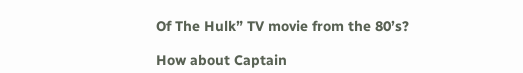Of The Hulk” TV movie from the 80’s?

How about Captain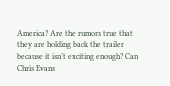America? Are the rumors true that they are holding back the trailer because it isn’t exciting enough? Can Chris Evans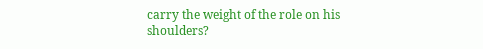carry the weight of the role on his shoulders?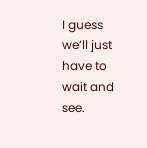I guess we’ll just have to wait and see.